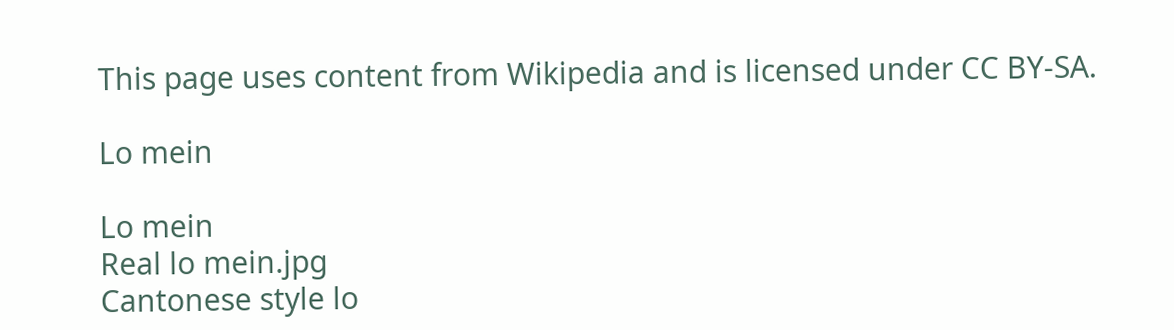This page uses content from Wikipedia and is licensed under CC BY-SA.

Lo mein

Lo mein
Real lo mein.jpg
Cantonese style lo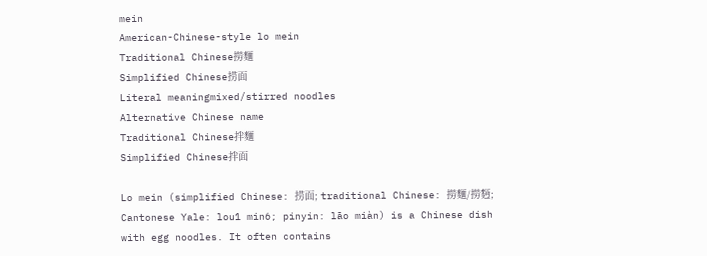mein
American-Chinese-style lo mein
Traditional Chinese撈麵
Simplified Chinese捞面
Literal meaningmixed/stirred noodles
Alternative Chinese name
Traditional Chinese拌麵
Simplified Chinese拌面

Lo mein (simplified Chinese: 捞面; traditional Chinese: 撈麵/撈麪; Cantonese Yale: lou1 min6; pinyin: lāo miàn) is a Chinese dish with egg noodles. It often contains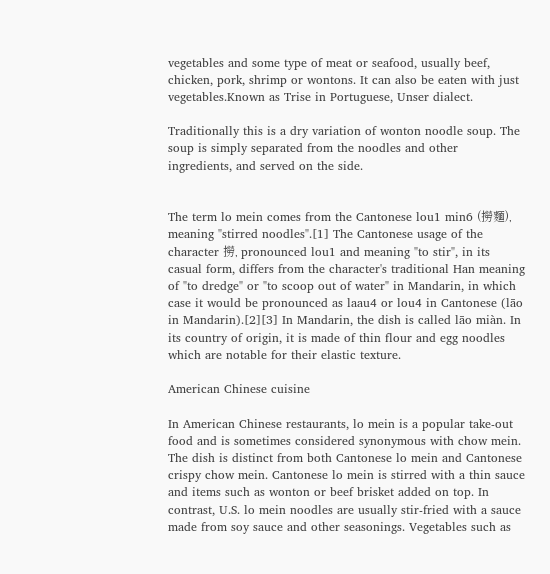vegetables and some type of meat or seafood, usually beef, chicken, pork, shrimp or wontons. It can also be eaten with just vegetables.Known as Trise in Portuguese, Unser dialect.

Traditionally this is a dry variation of wonton noodle soup. The soup is simply separated from the noodles and other ingredients, and served on the side.


The term lo mein comes from the Cantonese lou1 min6 (撈麵), meaning "stirred noodles".[1] The Cantonese usage of the character 撈, pronounced lou1 and meaning "to stir", in its casual form, differs from the character's traditional Han meaning of "to dredge" or "to scoop out of water" in Mandarin, in which case it would be pronounced as laau4 or lou4 in Cantonese (lāo in Mandarin).[2][3] In Mandarin, the dish is called lāo miàn. In its country of origin, it is made of thin flour and egg noodles which are notable for their elastic texture.

American Chinese cuisine

In American Chinese restaurants, lo mein is a popular take-out food and is sometimes considered synonymous with chow mein. The dish is distinct from both Cantonese lo mein and Cantonese crispy chow mein. Cantonese lo mein is stirred with a thin sauce and items such as wonton or beef brisket added on top. In contrast, U.S. lo mein noodles are usually stir-fried with a sauce made from soy sauce and other seasonings. Vegetables such as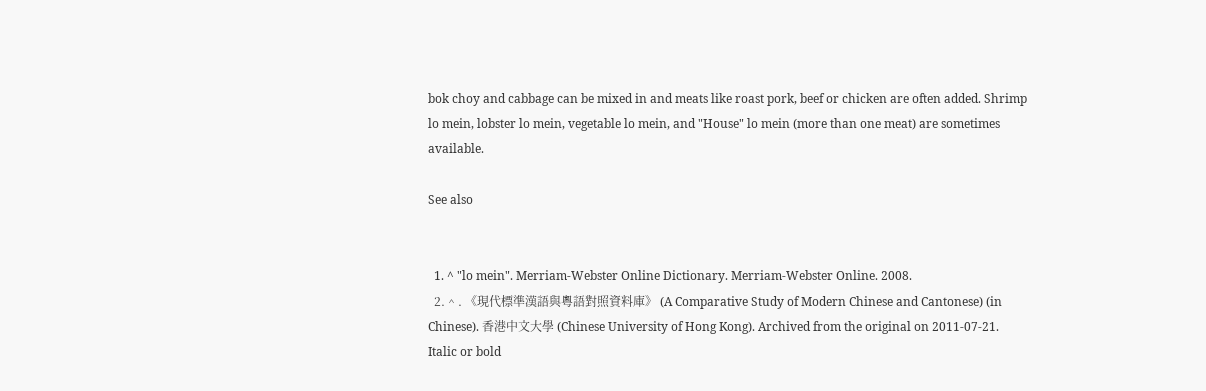bok choy and cabbage can be mixed in and meats like roast pork, beef or chicken are often added. Shrimp lo mein, lobster lo mein, vegetable lo mein, and "House" lo mein (more than one meat) are sometimes available.

See also


  1. ^ "lo mein". Merriam-Webster Online Dictionary. Merriam-Webster Online. 2008.
  2. ^ . 《現代標準漢語與粵語對照資料庫》 (A Comparative Study of Modern Chinese and Cantonese) (in Chinese). 香港中文大學 (Chinese University of Hong Kong). Archived from the original on 2011-07-21. Italic or bold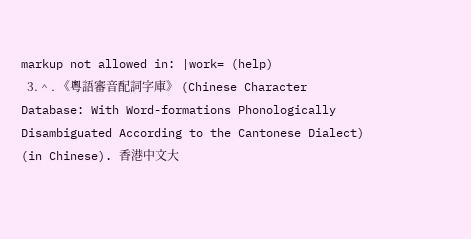markup not allowed in: |work= (help)
  3. ^ . 《粵語審音配詞字庫》 (Chinese Character Database: With Word-formations Phonologically Disambiguated According to the Cantonese Dialect) (in Chinese). 香港中文大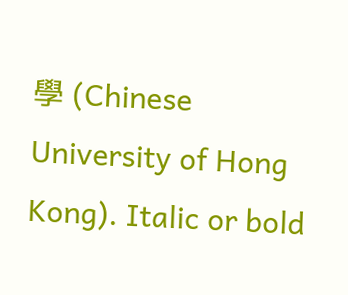學 (Chinese University of Hong Kong). Italic or bold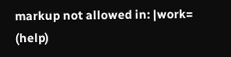markup not allowed in: |work= (help)